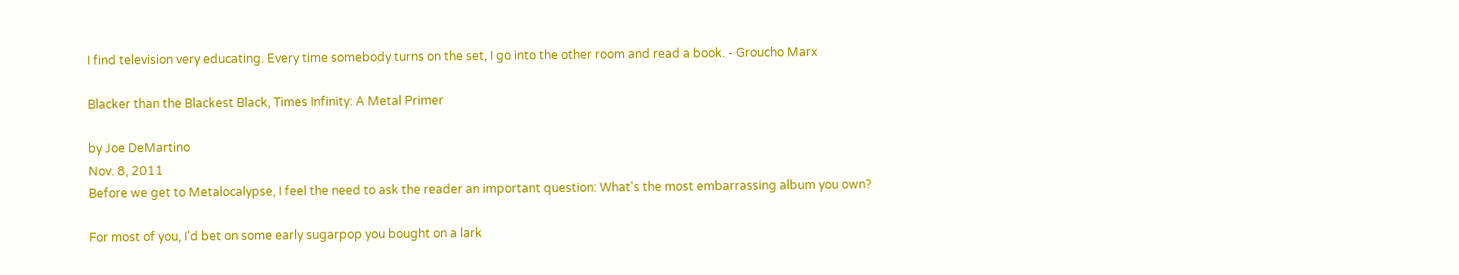I find television very educating. Every time somebody turns on the set, I go into the other room and read a book. - Groucho Marx

Blacker than the Blackest Black, Times Infinity: A Metal Primer

by Joe DeMartino
Nov. 8, 2011
Before we get to Metalocalypse, I feel the need to ask the reader an important question: What's the most embarrassing album you own?

For most of you, I'd bet on some early sugarpop you bought on a lark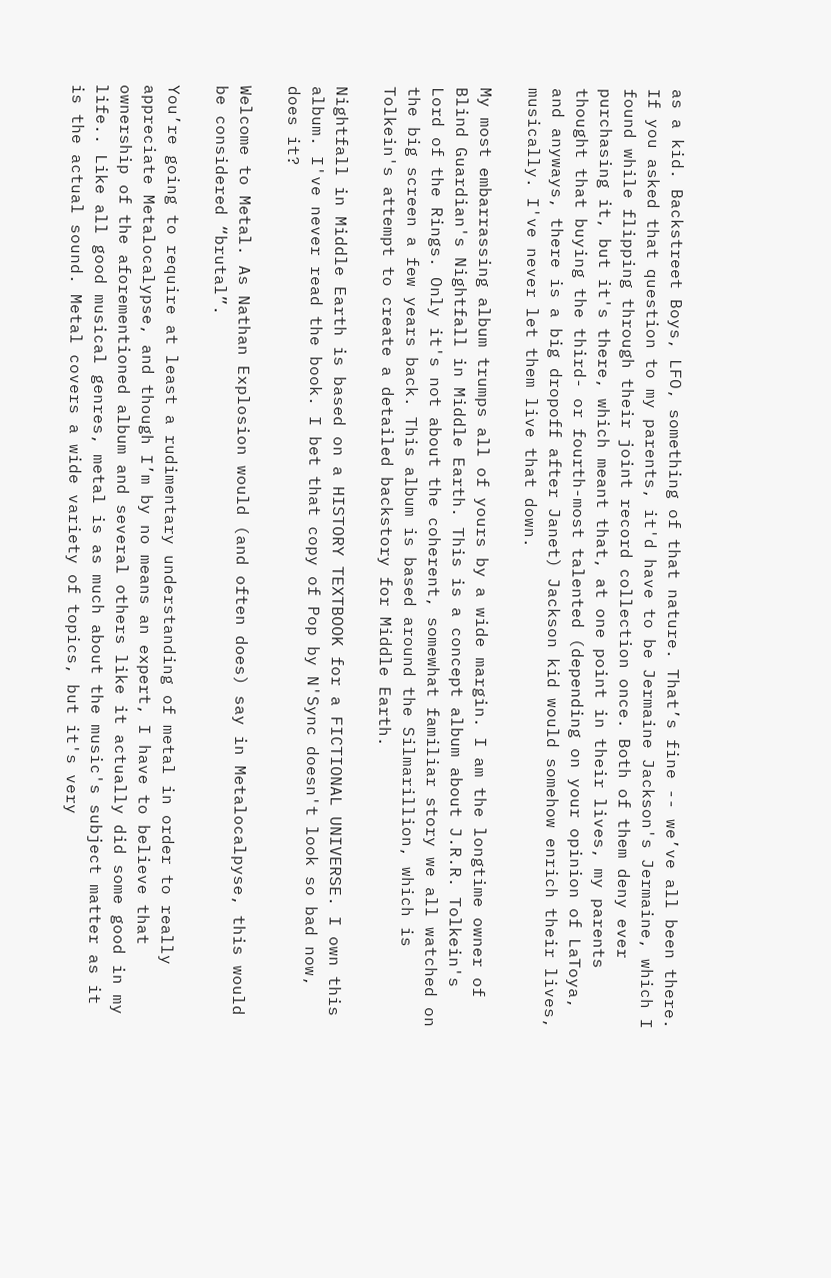as a kid. Backstreet Boys, LFO, something of that nature. That’s fine -- we’ve all been there. If you asked that question to my parents, it'd have to be Jermaine Jackson's Jermaine, which I found while flipping through their joint record collection once. Both of them deny ever purchasing it, but it's there, which meant that, at one point in their lives, my parents thought that buying the third- or fourth-most talented (depending on your opinion of LaToya, and anyways, there is a big dropoff after Janet) Jackson kid would somehow enrich their lives, musically. I've never let them live that down.

My most embarrassing album trumps all of yours by a wide margin. I am the longtime owner of Blind Guardian's Nightfall in Middle Earth. This is a concept album about J.R.R. Tolkein's Lord of the Rings. Only it's not about the coherent, somewhat familiar story we all watched on the big screen a few years back. This album is based around the Silmarillion, which is Tolkein's attempt to create a detailed backstory for Middle Earth.

Nightfall in Middle Earth is based on a HISTORY TEXTBOOK for a FICTIONAL UNIVERSE. I own this album. I've never read the book. I bet that copy of Pop by N'Sync doesn't look so bad now, does it?

Welcome to Metal. As Nathan Explosion would (and often does) say in Metalocalpyse, this would be considered “brutal”.

You’re going to require at least a rudimentary understanding of metal in order to really appreciate Metalocalypse, and though I’m by no means an expert, I have to believe that ownership of the aforementioned album and several others like it actually did some good in my life.. Like all good musical genres, metal is as much about the music's subject matter as it is the actual sound. Metal covers a wide variety of topics, but it's very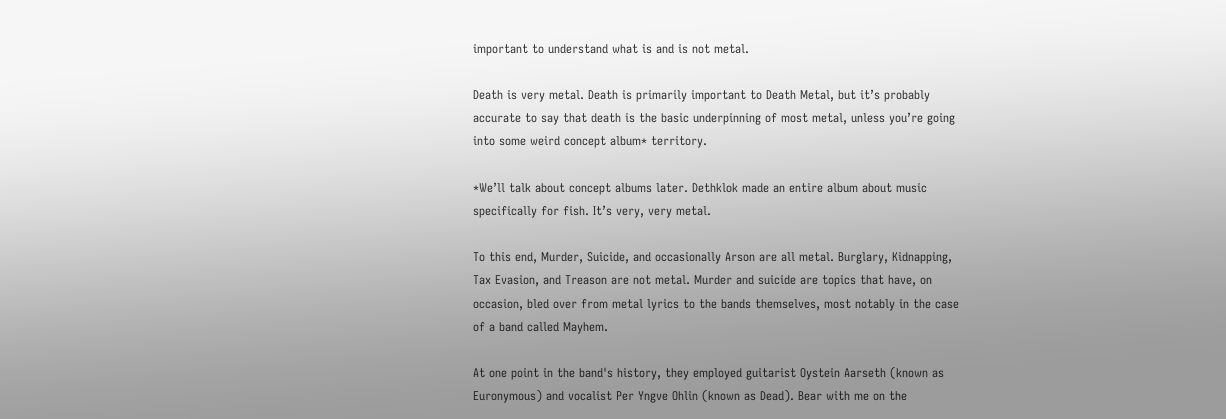important to understand what is and is not metal.

Death is very metal. Death is primarily important to Death Metal, but it’s probably accurate to say that death is the basic underpinning of most metal, unless you’re going into some weird concept album* territory.

*We’ll talk about concept albums later. Dethklok made an entire album about music specifically for fish. It’s very, very metal.

To this end, Murder, Suicide, and occasionally Arson are all metal. Burglary, Kidnapping, Tax Evasion, and Treason are not metal. Murder and suicide are topics that have, on occasion, bled over from metal lyrics to the bands themselves, most notably in the case of a band called Mayhem.

At one point in the band's history, they employed guitarist Oystein Aarseth (known as Euronymous) and vocalist Per Yngve Ohlin (known as Dead). Bear with me on the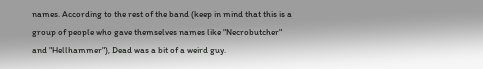names. According to the rest of the band (keep in mind that this is a group of people who gave themselves names like "Necrobutcher" and "Hellhammer"), Dead was a bit of a weird guy.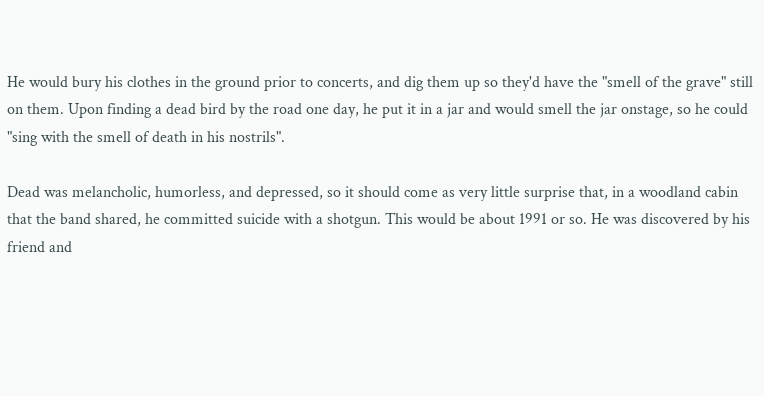He would bury his clothes in the ground prior to concerts, and dig them up so they'd have the "smell of the grave" still on them. Upon finding a dead bird by the road one day, he put it in a jar and would smell the jar onstage, so he could "sing with the smell of death in his nostrils".

Dead was melancholic, humorless, and depressed, so it should come as very little surprise that, in a woodland cabin that the band shared, he committed suicide with a shotgun. This would be about 1991 or so. He was discovered by his friend and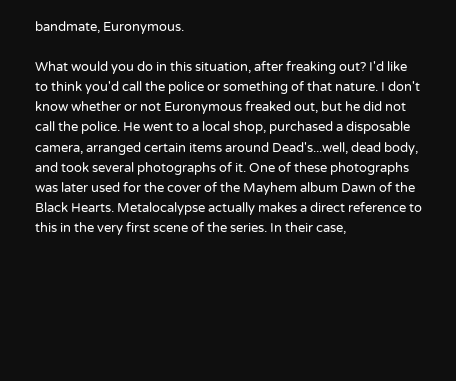bandmate, Euronymous.

What would you do in this situation, after freaking out? I'd like to think you'd call the police or something of that nature. I don't know whether or not Euronymous freaked out, but he did not call the police. He went to a local shop, purchased a disposable camera, arranged certain items around Dead's...well, dead body, and took several photographs of it. One of these photographs was later used for the cover of the Mayhem album Dawn of the Black Hearts. Metalocalypse actually makes a direct reference to this in the very first scene of the series. In their case,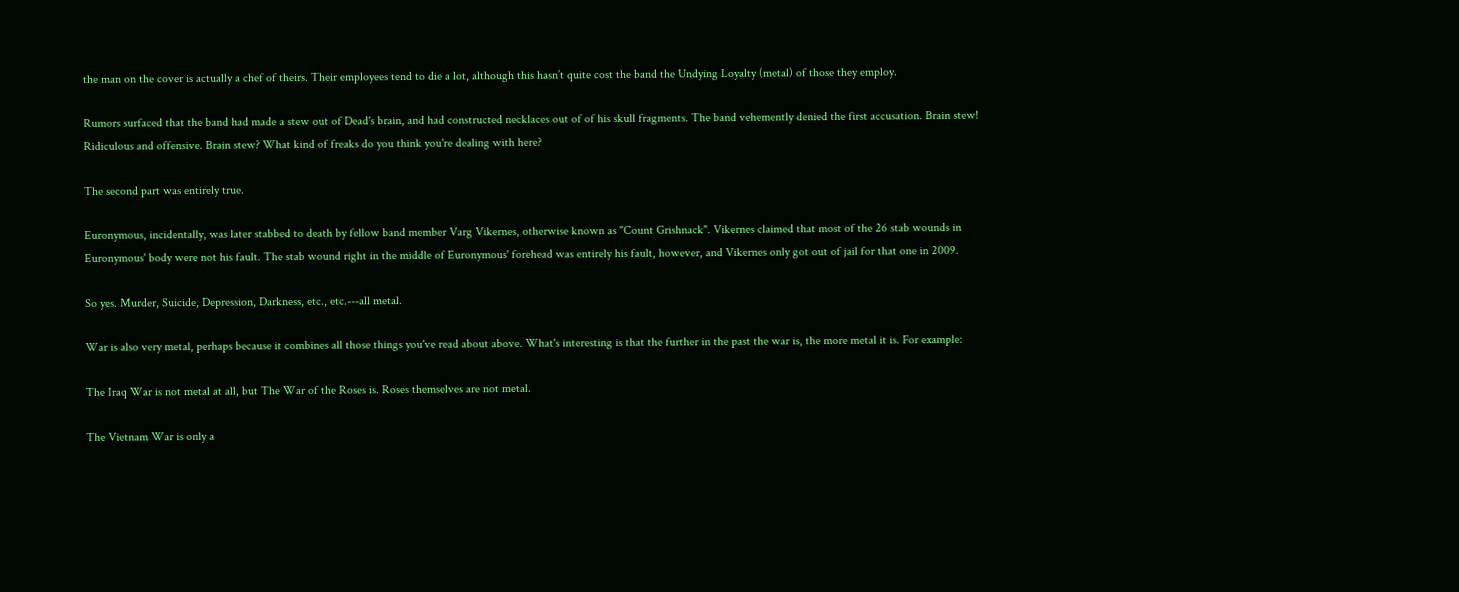the man on the cover is actually a chef of theirs. Their employees tend to die a lot, although this hasn’t quite cost the band the Undying Loyalty (metal) of those they employ.

Rumors surfaced that the band had made a stew out of Dead's brain, and had constructed necklaces out of of his skull fragments. The band vehemently denied the first accusation. Brain stew! Ridiculous and offensive. Brain stew? What kind of freaks do you think you're dealing with here?

The second part was entirely true.

Euronymous, incidentally, was later stabbed to death by fellow band member Varg Vikernes, otherwise known as "Count Grishnack". Vikernes claimed that most of the 26 stab wounds in Euronymous' body were not his fault. The stab wound right in the middle of Euronymous' forehead was entirely his fault, however, and Vikernes only got out of jail for that one in 2009.

So yes. Murder, Suicide, Depression, Darkness, etc., etc.---all metal.

War is also very metal, perhaps because it combines all those things you've read about above. What's interesting is that the further in the past the war is, the more metal it is. For example:

The Iraq War is not metal at all, but The War of the Roses is. Roses themselves are not metal.

The Vietnam War is only a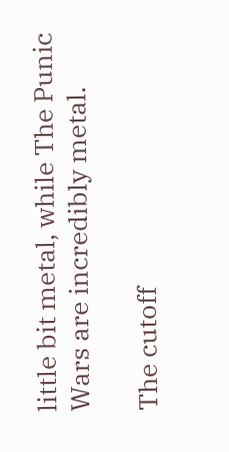little bit metal, while The Punic Wars are incredibly metal.

The cutoff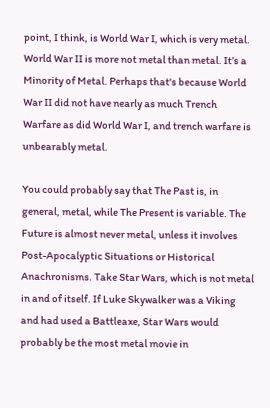point, I think, is World War I, which is very metal. World War II is more not metal than metal. It’s a Minority of Metal. Perhaps that's because World War II did not have nearly as much Trench Warfare as did World War I, and trench warfare is unbearably metal.

You could probably say that The Past is, in general, metal, while The Present is variable. The Future is almost never metal, unless it involves Post-Apocalyptic Situations or Historical Anachronisms. Take Star Wars, which is not metal in and of itself. If Luke Skywalker was a Viking and had used a Battleaxe, Star Wars would probably be the most metal movie in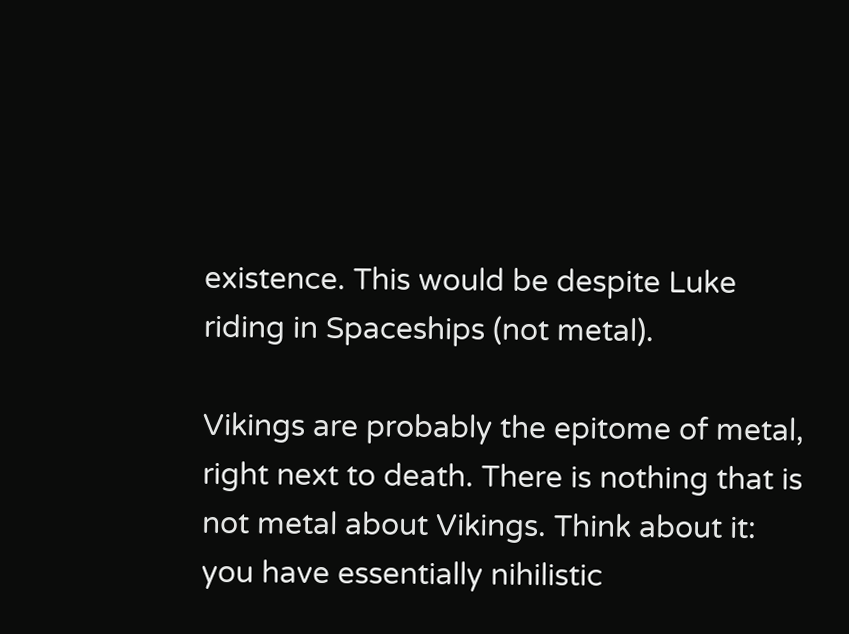existence. This would be despite Luke riding in Spaceships (not metal).

Vikings are probably the epitome of metal, right next to death. There is nothing that is not metal about Vikings. Think about it: you have essentially nihilistic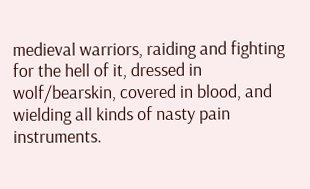medieval warriors, raiding and fighting for the hell of it, dressed in wolf/bearskin, covered in blood, and wielding all kinds of nasty pain instruments.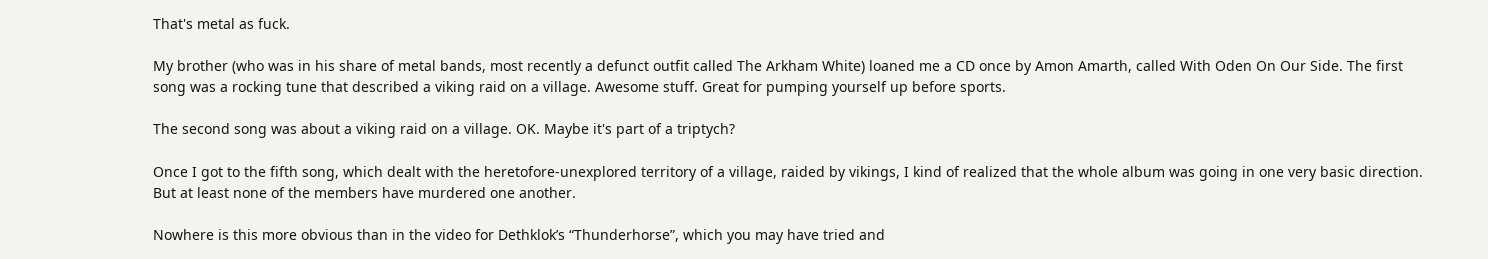That's metal as fuck.

My brother (who was in his share of metal bands, most recently a defunct outfit called The Arkham White) loaned me a CD once by Amon Amarth, called With Oden On Our Side. The first song was a rocking tune that described a viking raid on a village. Awesome stuff. Great for pumping yourself up before sports.

The second song was about a viking raid on a village. OK. Maybe it's part of a triptych?

Once I got to the fifth song, which dealt with the heretofore-unexplored territory of a village, raided by vikings, I kind of realized that the whole album was going in one very basic direction. But at least none of the members have murdered one another.

Nowhere is this more obvious than in the video for Dethklok’s “Thunderhorse”, which you may have tried and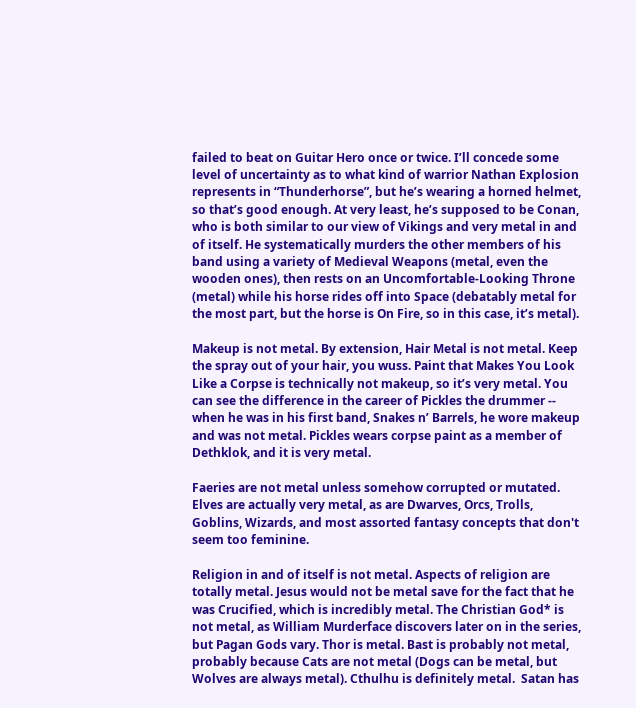failed to beat on Guitar Hero once or twice. I’ll concede some level of uncertainty as to what kind of warrior Nathan Explosion represents in “Thunderhorse”, but he’s wearing a horned helmet, so that’s good enough. At very least, he’s supposed to be Conan, who is both similar to our view of Vikings and very metal in and of itself. He systematically murders the other members of his band using a variety of Medieval Weapons (metal, even the wooden ones), then rests on an Uncomfortable-Looking Throne (metal) while his horse rides off into Space (debatably metal for the most part, but the horse is On Fire, so in this case, it’s metal).

Makeup is not metal. By extension, Hair Metal is not metal. Keep the spray out of your hair, you wuss. Paint that Makes You Look Like a Corpse is technically not makeup, so it’s very metal. You can see the difference in the career of Pickles the drummer -- when he was in his first band, Snakes n’ Barrels, he wore makeup and was not metal. Pickles wears corpse paint as a member of Dethklok, and it is very metal.

Faeries are not metal unless somehow corrupted or mutated. Elves are actually very metal, as are Dwarves, Orcs, Trolls, Goblins, Wizards, and most assorted fantasy concepts that don't seem too feminine.

Religion in and of itself is not metal. Aspects of religion are totally metal. Jesus would not be metal save for the fact that he was Crucified, which is incredibly metal. The Christian God* is not metal, as William Murderface discovers later on in the series, but Pagan Gods vary. Thor is metal. Bast is probably not metal, probably because Cats are not metal (Dogs can be metal, but Wolves are always metal). Cthulhu is definitely metal.  Satan has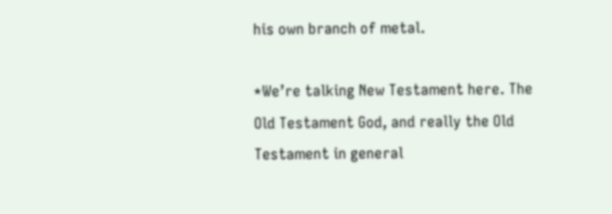his own branch of metal.

*We’re talking New Testament here. The Old Testament God, and really the Old Testament in general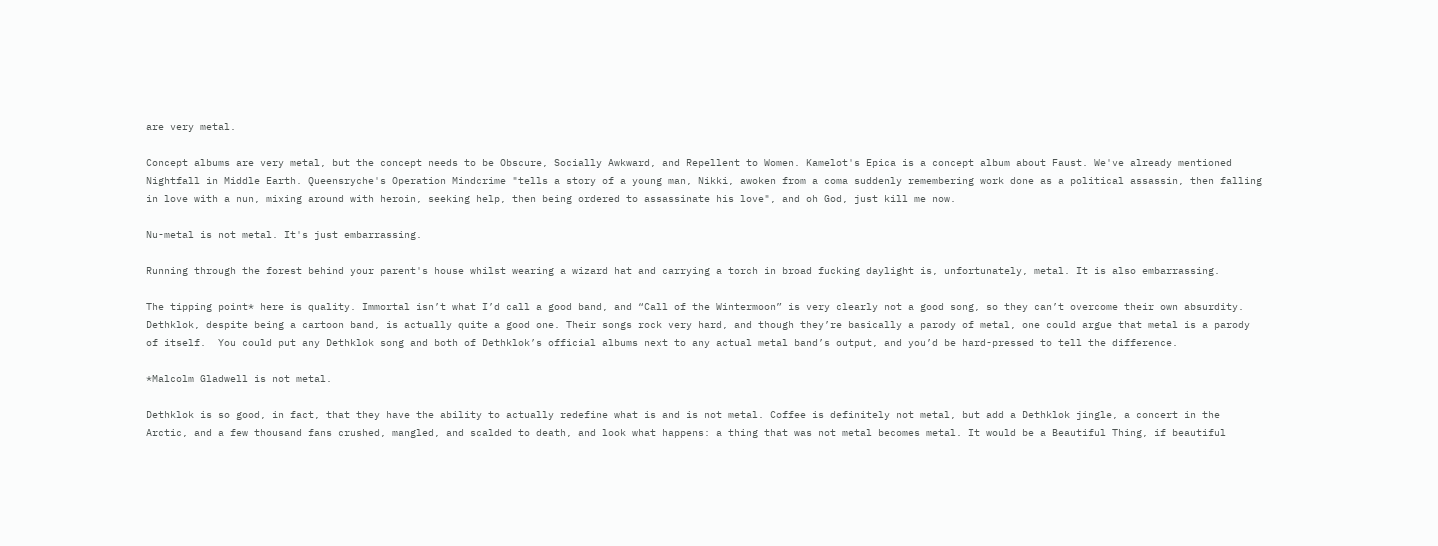are very metal.

Concept albums are very metal, but the concept needs to be Obscure, Socially Awkward, and Repellent to Women. Kamelot's Epica is a concept album about Faust. We've already mentioned Nightfall in Middle Earth. Queensryche's Operation Mindcrime "tells a story of a young man, Nikki, awoken from a coma suddenly remembering work done as a political assassin, then falling in love with a nun, mixing around with heroin, seeking help, then being ordered to assassinate his love", and oh God, just kill me now.

Nu-metal is not metal. It's just embarrassing.

Running through the forest behind your parent's house whilst wearing a wizard hat and carrying a torch in broad fucking daylight is, unfortunately, metal. It is also embarrassing.

The tipping point* here is quality. Immortal isn’t what I’d call a good band, and “Call of the Wintermoon” is very clearly not a good song, so they can’t overcome their own absurdity. Dethklok, despite being a cartoon band, is actually quite a good one. Their songs rock very hard, and though they’re basically a parody of metal, one could argue that metal is a parody of itself.  You could put any Dethklok song and both of Dethklok’s official albums next to any actual metal band’s output, and you’d be hard-pressed to tell the difference.

*Malcolm Gladwell is not metal.

Dethklok is so good, in fact, that they have the ability to actually redefine what is and is not metal. Coffee is definitely not metal, but add a Dethklok jingle, a concert in the Arctic, and a few thousand fans crushed, mangled, and scalded to death, and look what happens: a thing that was not metal becomes metal. It would be a Beautiful Thing, if beautiful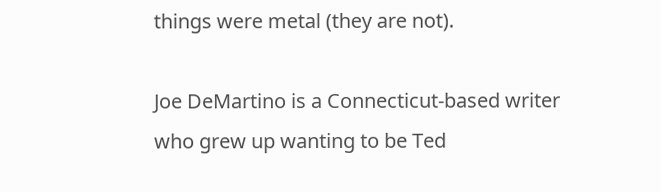things were metal (they are not).

Joe DeMartino is a Connecticut-based writer who grew up wanting to be Ted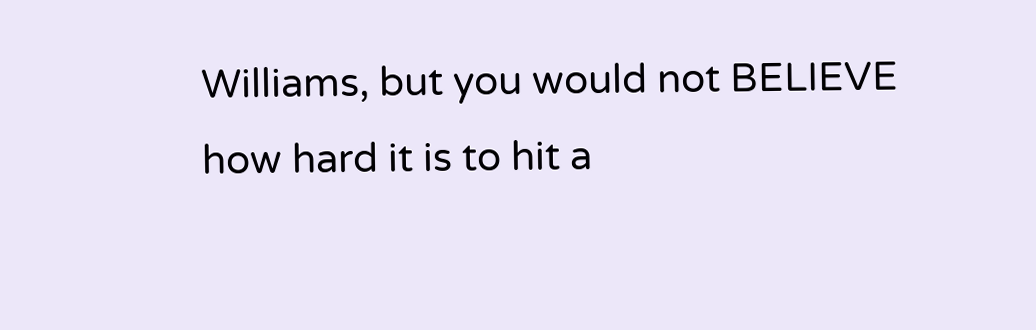Williams, but you would not BELIEVE how hard it is to hit a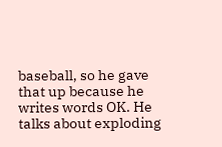baseball, so he gave that up because he writes words OK. He talks about exploding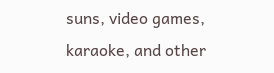suns, video games, karaoke, and other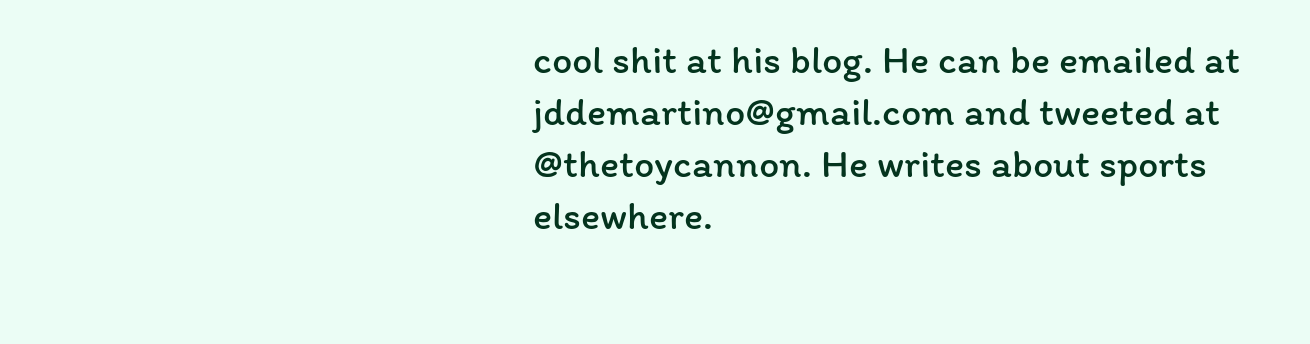cool shit at his blog. He can be emailed at jddemartino@gmail.com and tweeted at @thetoycannon. He writes about sports elsewhere.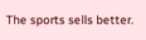The sports sells better.